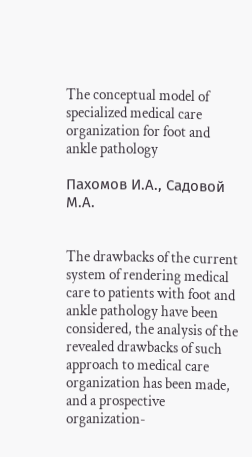The conceptual model of specialized medical care organization for foot and ankle pathology

Пахомов И.А., Садовой М.А.


The drawbacks of the current system of rendering medical care to patients with foot and ankle pathology have been considered, the analysis of the revealed drawbacks of such approach to medical care organization has been made, and a prospective organization-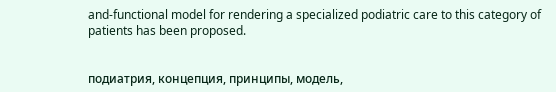and-functional model for rendering a specialized podiatric care to this category of patients has been proposed.


подиатрия, концепция, принципы, модель,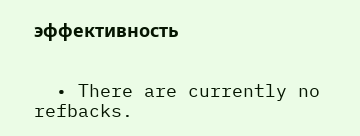эффективность


  • There are currently no refbacks.